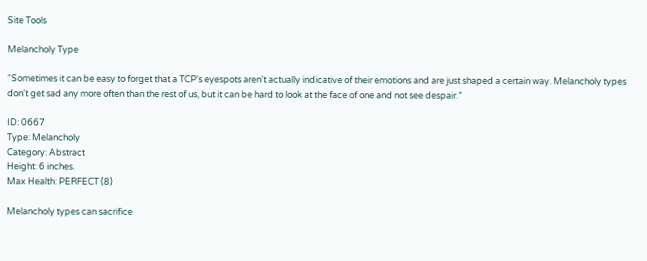Site Tools

Melancholy Type

“Sometimes it can be easy to forget that a TCP's eyespots aren't actually indicative of their emotions and are just shaped a certain way. Melancholy types don't get sad any more often than the rest of us, but it can be hard to look at the face of one and not see despair.”

ID: 0667
Type: Melancholy
Category: Abstract
Height: 6 inches.
Max Health: PERFECT (8)

Melancholy types can sacrifice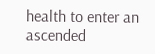health to enter an ascended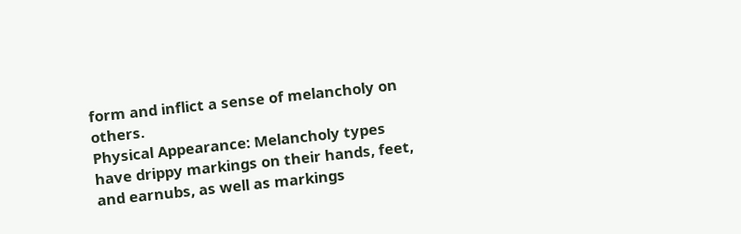form and inflict a sense of melancholy on others.
Physical Appearance: Melancholy types have drippy markings on their hands, feet, and earnubs, as well as markings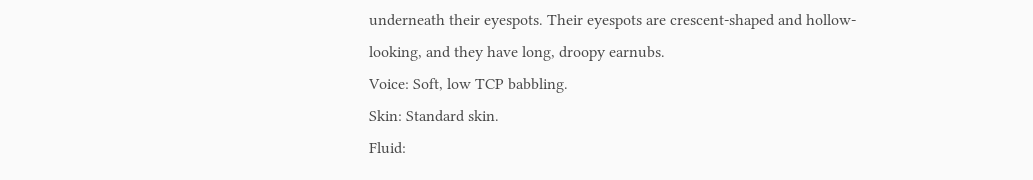underneath their eyespots. Their eyespots are crescent-shaped and hollow-looking, and they have long, droopy earnubs.
Voice: Soft, low TCP babbling.
Skin: Standard skin.
Fluid: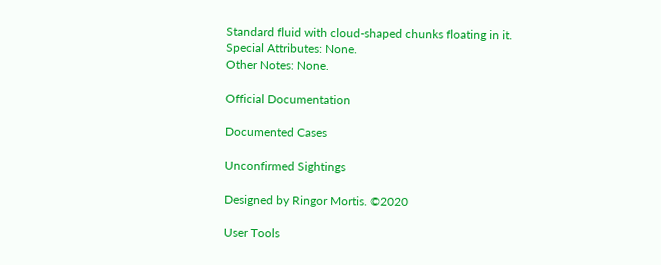Standard fluid with cloud-shaped chunks floating in it.
Special Attributes: None.
Other Notes: None.

Official Documentation

Documented Cases

Unconfirmed Sightings

Designed by Ringor Mortis. ©2020

User Tools